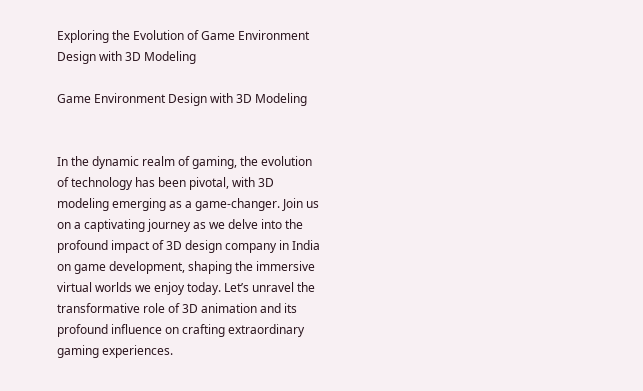Exploring the Evolution of Game Environment Design with 3D Modeling

Game Environment Design with 3D Modeling


In the dynamic realm of gaming, the evolution of technology has been pivotal, with 3D modeling emerging as a game-changer. Join us on a captivating journey as we delve into the profound impact of 3D design company in India on game development, shaping the immersive virtual worlds we enjoy today. Let’s unravel the transformative role of 3D animation and its profound influence on crafting extraordinary gaming experiences.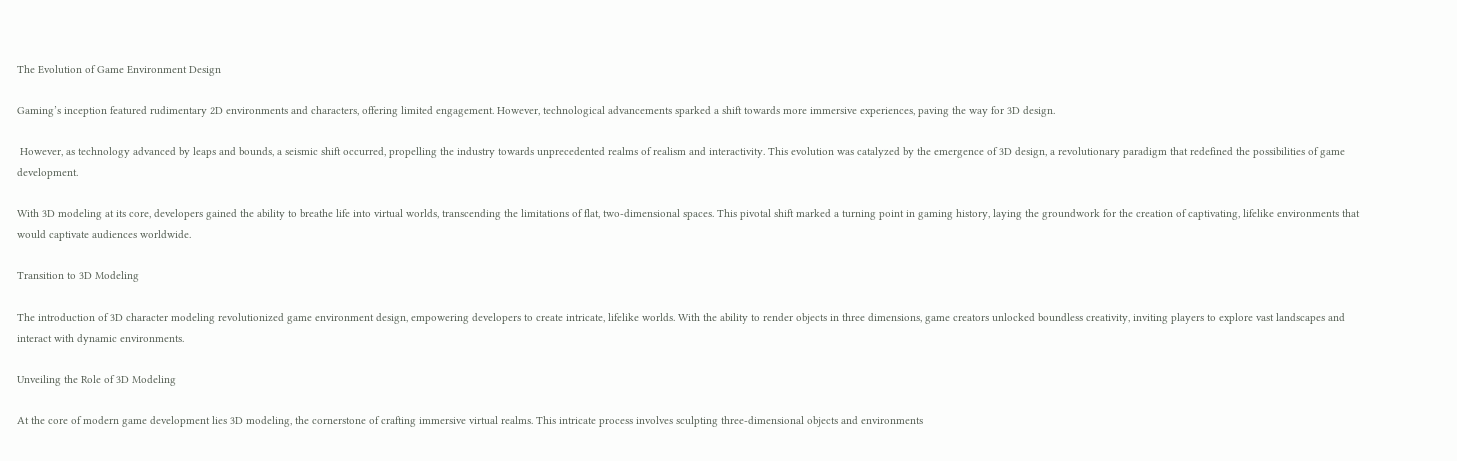The Evolution of Game Environment Design

Gaming’s inception featured rudimentary 2D environments and characters, offering limited engagement. However, technological advancements sparked a shift towards more immersive experiences, paving the way for 3D design.

 However, as technology advanced by leaps and bounds, a seismic shift occurred, propelling the industry towards unprecedented realms of realism and interactivity. This evolution was catalyzed by the emergence of 3D design, a revolutionary paradigm that redefined the possibilities of game development.

With 3D modeling at its core, developers gained the ability to breathe life into virtual worlds, transcending the limitations of flat, two-dimensional spaces. This pivotal shift marked a turning point in gaming history, laying the groundwork for the creation of captivating, lifelike environments that would captivate audiences worldwide.

Transition to 3D Modeling

The introduction of 3D character modeling revolutionized game environment design, empowering developers to create intricate, lifelike worlds. With the ability to render objects in three dimensions, game creators unlocked boundless creativity, inviting players to explore vast landscapes and interact with dynamic environments.

Unveiling the Role of 3D Modeling

At the core of modern game development lies 3D modeling, the cornerstone of crafting immersive virtual realms. This intricate process involves sculpting three-dimensional objects and environments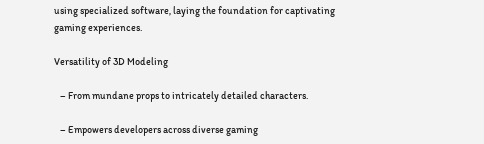using specialized software, laying the foundation for captivating gaming experiences.

Versatility of 3D Modeling

   – From mundane props to intricately detailed characters.

   – Empowers developers across diverse gaming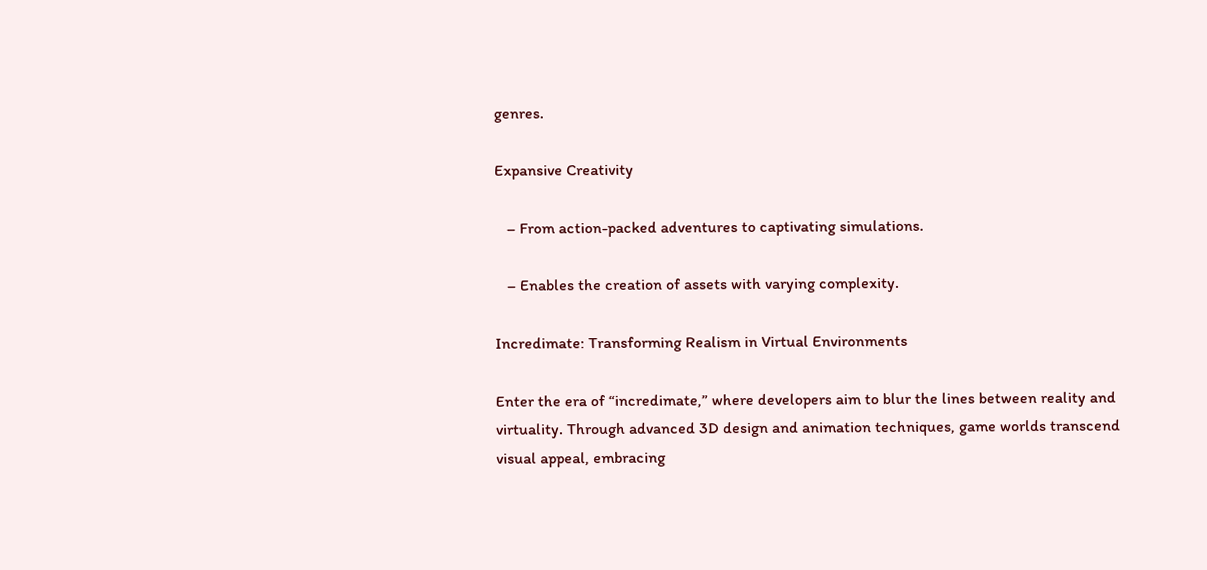genres.

Expansive Creativity

   – From action-packed adventures to captivating simulations.

   – Enables the creation of assets with varying complexity.

Incredimate: Transforming Realism in Virtual Environments

Enter the era of “incredimate,” where developers aim to blur the lines between reality and virtuality. Through advanced 3D design and animation techniques, game worlds transcend visual appeal, embracing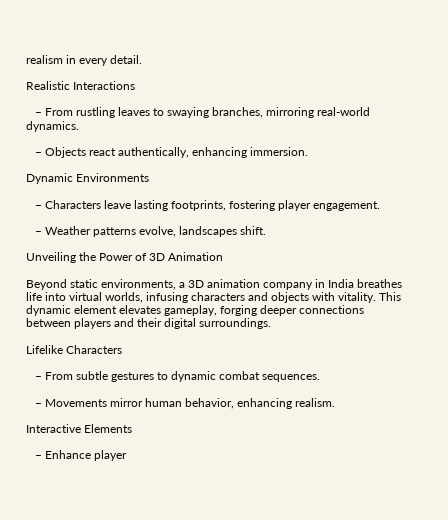realism in every detail.

Realistic Interactions

   – From rustling leaves to swaying branches, mirroring real-world dynamics.

   – Objects react authentically, enhancing immersion.

Dynamic Environments

   – Characters leave lasting footprints, fostering player engagement.

   – Weather patterns evolve, landscapes shift.

Unveiling the Power of 3D Animation

Beyond static environments, a 3D animation company in India breathes life into virtual worlds, infusing characters and objects with vitality. This dynamic element elevates gameplay, forging deeper connections between players and their digital surroundings.

Lifelike Characters

   – From subtle gestures to dynamic combat sequences.

   – Movements mirror human behavior, enhancing realism.

Interactive Elements

   – Enhance player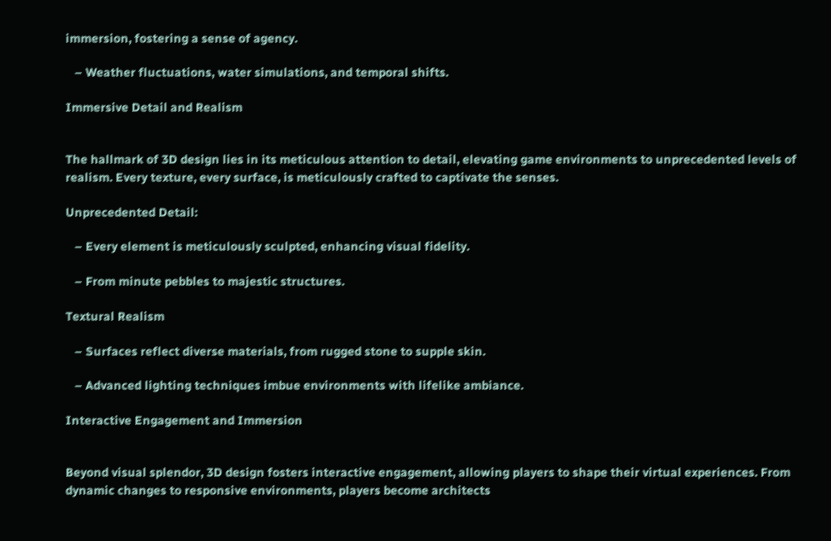immersion, fostering a sense of agency.

   – Weather fluctuations, water simulations, and temporal shifts.

Immersive Detail and Realism


The hallmark of 3D design lies in its meticulous attention to detail, elevating game environments to unprecedented levels of realism. Every texture, every surface, is meticulously crafted to captivate the senses.

Unprecedented Detail:

   – Every element is meticulously sculpted, enhancing visual fidelity.

   – From minute pebbles to majestic structures.

Textural Realism

   – Surfaces reflect diverse materials, from rugged stone to supple skin.

   – Advanced lighting techniques imbue environments with lifelike ambiance.

Interactive Engagement and Immersion


Beyond visual splendor, 3D design fosters interactive engagement, allowing players to shape their virtual experiences. From dynamic changes to responsive environments, players become architects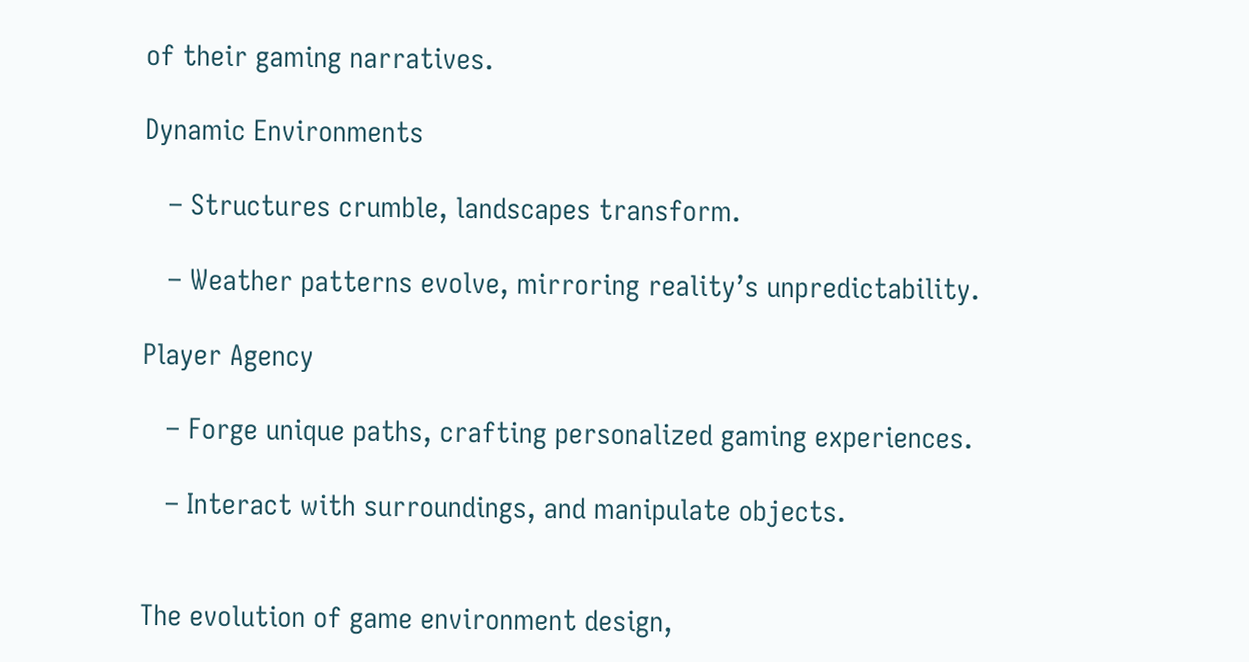of their gaming narratives.

Dynamic Environments

   – Structures crumble, landscapes transform.

   – Weather patterns evolve, mirroring reality’s unpredictability.

Player Agency

   – Forge unique paths, crafting personalized gaming experiences.

   – Interact with surroundings, and manipulate objects.


The evolution of game environment design,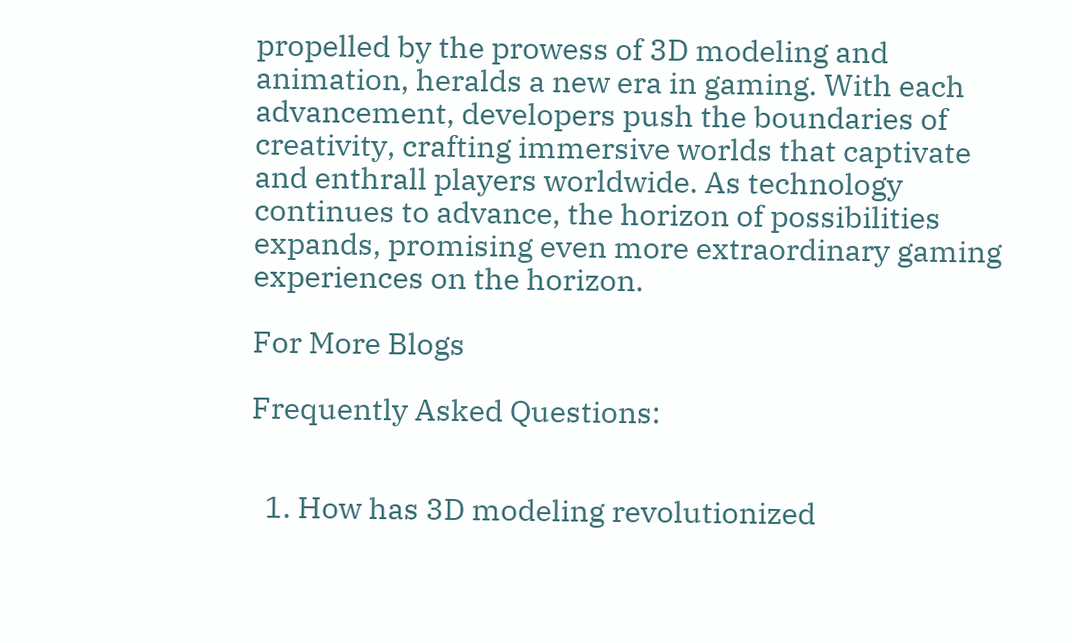propelled by the prowess of 3D modeling and animation, heralds a new era in gaming. With each advancement, developers push the boundaries of creativity, crafting immersive worlds that captivate and enthrall players worldwide. As technology continues to advance, the horizon of possibilities expands, promising even more extraordinary gaming experiences on the horizon.

For More Blogs

Frequently Asked Questions:


  1. How has 3D modeling revolutionized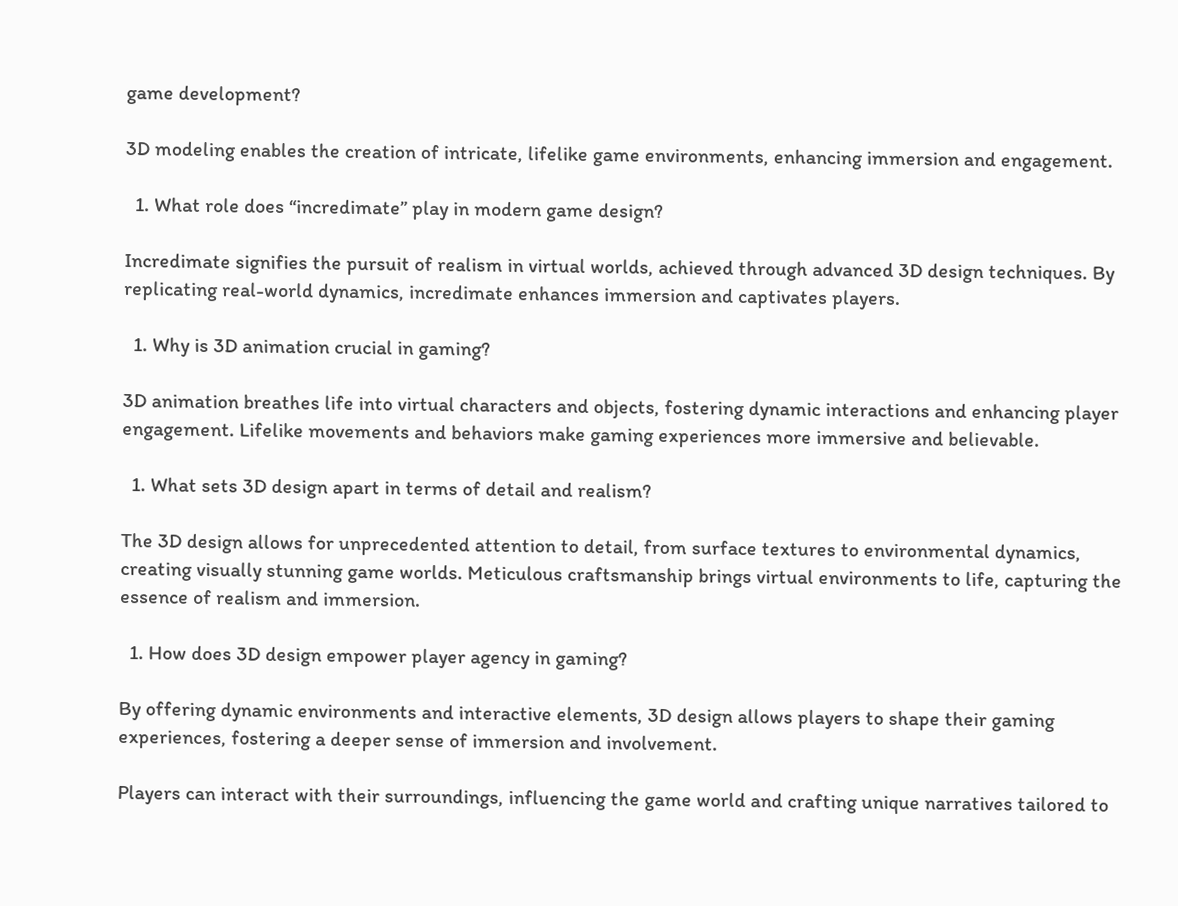game development?

3D modeling enables the creation of intricate, lifelike game environments, enhancing immersion and engagement.

  1. What role does “incredimate” play in modern game design?

Incredimate signifies the pursuit of realism in virtual worlds, achieved through advanced 3D design techniques. By replicating real-world dynamics, incredimate enhances immersion and captivates players.

  1. Why is 3D animation crucial in gaming?

3D animation breathes life into virtual characters and objects, fostering dynamic interactions and enhancing player engagement. Lifelike movements and behaviors make gaming experiences more immersive and believable.

  1. What sets 3D design apart in terms of detail and realism?

The 3D design allows for unprecedented attention to detail, from surface textures to environmental dynamics, creating visually stunning game worlds. Meticulous craftsmanship brings virtual environments to life, capturing the essence of realism and immersion.

  1. How does 3D design empower player agency in gaming?

By offering dynamic environments and interactive elements, 3D design allows players to shape their gaming experiences, fostering a deeper sense of immersion and involvement.

Players can interact with their surroundings, influencing the game world and crafting unique narratives tailored to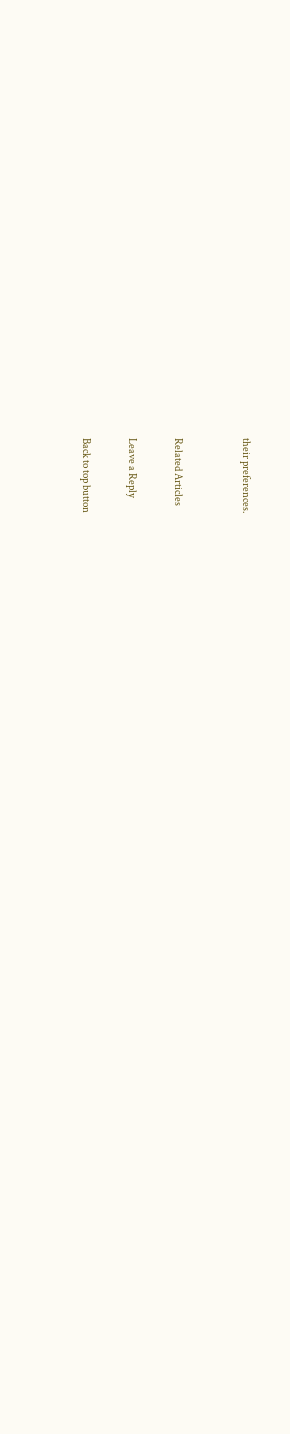their preferences.


Related Articles

Leave a Reply

Back to top button